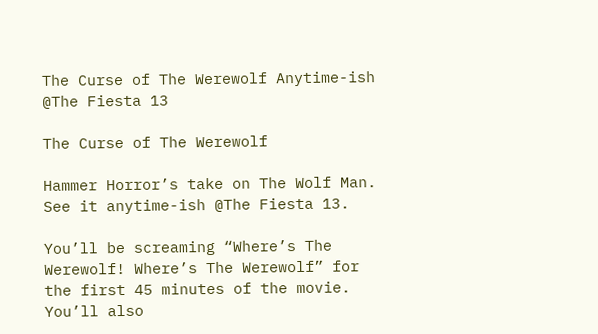The Curse of The Werewolf Anytime-ish @The Fiesta 13

The Curse of The Werewolf

Hammer Horror’s take on The Wolf Man. See it anytime-ish @The Fiesta 13.

You’ll be screaming “Where’s The Werewolf! Where’s The Werewolf” for the first 45 minutes of the movie. You’ll also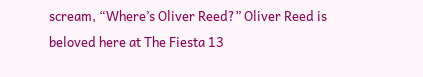scream, “Where’s Oliver Reed?” Oliver Reed is beloved here at The Fiesta 13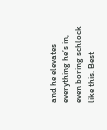and he elevates everything he’s in, even boring schlock like this. Best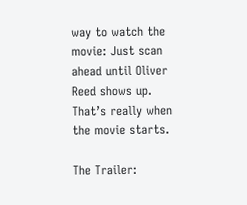way to watch the movie: Just scan ahead until Oliver Reed shows up. That’s really when the movie starts.

The Trailer: